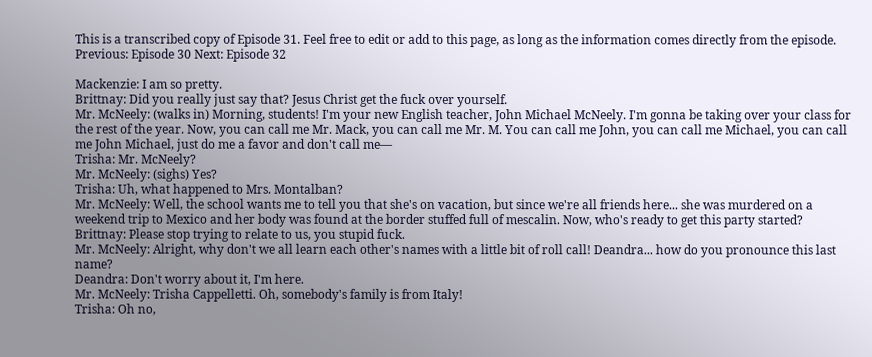This is a transcribed copy of Episode 31. Feel free to edit or add to this page, as long as the information comes directly from the episode.
Previous: Episode 30 Next: Episode 32

Mackenzie: I am so pretty.
Brittnay: Did you really just say that? Jesus Christ get the fuck over yourself.
Mr. McNeely: (walks in) Morning, students! I'm your new English teacher, John Michael McNeely. I'm gonna be taking over your class for the rest of the year. Now, you can call me Mr. Mack, you can call me Mr. M. You can call me John, you can call me Michael, you can call me John Michael, just do me a favor and don't call me—
Trisha: Mr. McNeely?
Mr. McNeely: (sighs) Yes?
Trisha: Uh, what happened to Mrs. Montalban?
Mr. McNeely: Well, the school wants me to tell you that she's on vacation, but since we're all friends here... she was murdered on a weekend trip to Mexico and her body was found at the border stuffed full of mescalin. Now, who's ready to get this party started?
Brittnay: Please stop trying to relate to us, you stupid fuck.
Mr. McNeely: Alright, why don't we all learn each other's names with a little bit of roll call! Deandra... how do you pronounce this last name?
Deandra: Don't worry about it, I'm here.
Mr. McNeely: Trisha Cappelletti. Oh, somebody's family is from Italy!
Trisha: Oh no,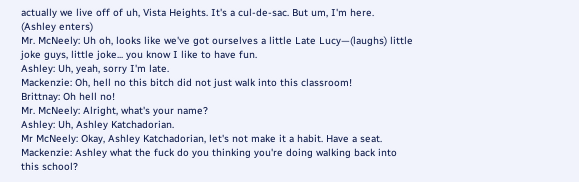actually we live off of uh, Vista Heights. It's a cul-de-sac. But um, I'm here.
(Ashley enters)
Mr. McNeely: Uh oh, looks like we've got ourselves a little Late Lucy—(laughs) little joke guys, little joke... you know I like to have fun.
Ashley: Uh, yeah, sorry I'm late.
Mackenzie: Oh, hell no this bitch did not just walk into this classroom!
Brittnay: Oh hell no!
Mr. McNeely: Alright, what's your name?
Ashley: Uh, Ashley Katchadorian.
Mr McNeely: Okay, Ashley Katchadorian, let's not make it a habit. Have a seat.
Mackenzie: Ashley what the fuck do you thinking you're doing walking back into this school?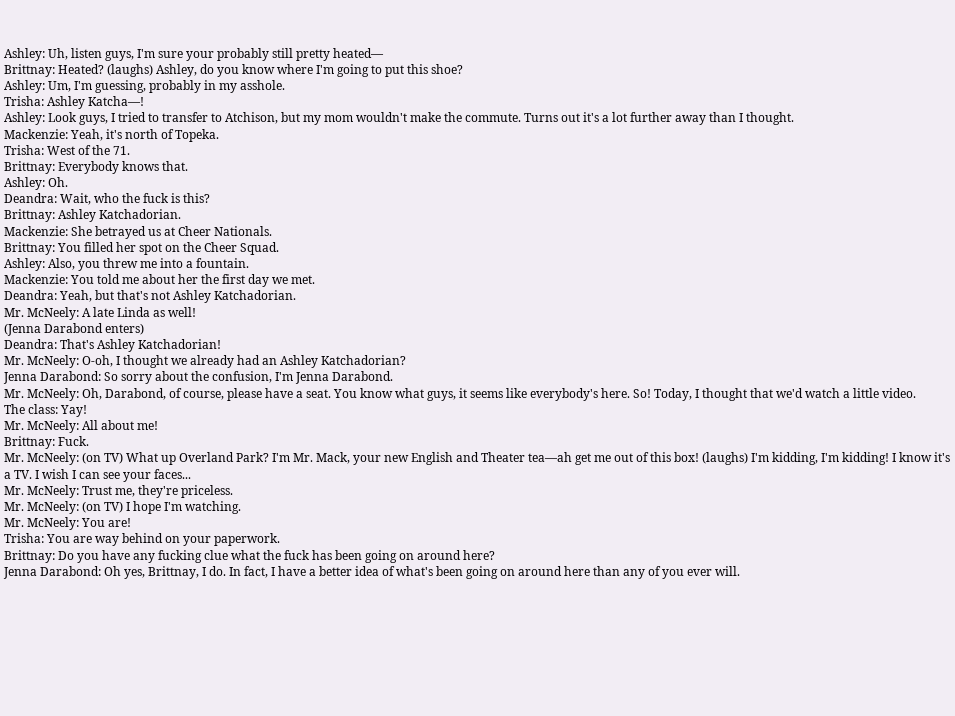Ashley: Uh, listen guys, I'm sure your probably still pretty heated—
Brittnay: Heated? (laughs) Ashley, do you know where I'm going to put this shoe?
Ashley: Um, I'm guessing, probably in my asshole.
Trisha: Ashley Katcha—!
Ashley: Look guys, I tried to transfer to Atchison, but my mom wouldn't make the commute. Turns out it's a lot further away than I thought.
Mackenzie: Yeah, it's north of Topeka.
Trisha: West of the 71.
Brittnay: Everybody knows that.
Ashley: Oh.
Deandra: Wait, who the fuck is this?
Brittnay: Ashley Katchadorian.
Mackenzie: She betrayed us at Cheer Nationals.
Brittnay: You filled her spot on the Cheer Squad.
Ashley: Also, you threw me into a fountain.
Mackenzie: You told me about her the first day we met.
Deandra: Yeah, but that's not Ashley Katchadorian.
Mr. McNeely: A late Linda as well!
(Jenna Darabond enters)
Deandra: That's Ashley Katchadorian!
Mr. McNeely: O-oh, I thought we already had an Ashley Katchadorian?
Jenna Darabond: So sorry about the confusion, I'm Jenna Darabond.
Mr. McNeely: Oh, Darabond, of course, please have a seat. You know what guys, it seems like everybody's here. So! Today, I thought that we'd watch a little video.
The class: Yay!
Mr. McNeely: All about me!
Brittnay: Fuck.
Mr. McNeely: (on TV) What up Overland Park? I'm Mr. Mack, your new English and Theater tea—ah get me out of this box! (laughs) I'm kidding, I'm kidding! I know it's a TV. I wish I can see your faces...
Mr. McNeely: Trust me, they're priceless.
Mr. McNeely: (on TV) I hope I'm watching.
Mr. McNeely: You are!
Trisha: You are way behind on your paperwork.
Brittnay: Do you have any fucking clue what the fuck has been going on around here?
Jenna Darabond: Oh yes, Brittnay, I do. In fact, I have a better idea of what's been going on around here than any of you ever will.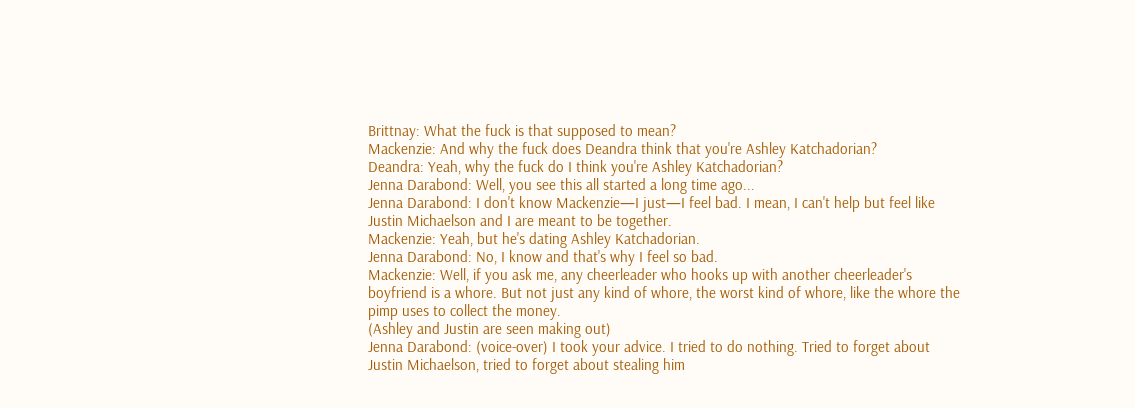Brittnay: What the fuck is that supposed to mean?
Mackenzie: And why the fuck does Deandra think that you're Ashley Katchadorian?
Deandra: Yeah, why the fuck do I think you're Ashley Katchadorian?
Jenna Darabond: Well, you see this all started a long time ago...
Jenna Darabond: I don't know Mackenzie—I just—I feel bad. I mean, I can't help but feel like Justin Michaelson and I are meant to be together.
Mackenzie: Yeah, but he's dating Ashley Katchadorian.
Jenna Darabond: No, I know and that's why I feel so bad.
Mackenzie: Well, if you ask me, any cheerleader who hooks up with another cheerleader's boyfriend is a whore. But not just any kind of whore, the worst kind of whore, like the whore the pimp uses to collect the money.
(Ashley and Justin are seen making out)
Jenna Darabond: (voice-over) I took your advice. I tried to do nothing. Tried to forget about Justin Michaelson, tried to forget about stealing him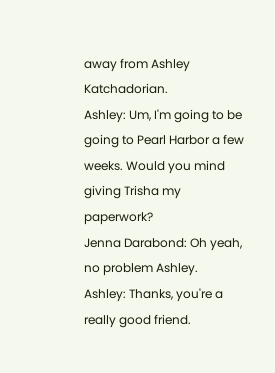away from Ashley Katchadorian.
Ashley: Um, I'm going to be going to Pearl Harbor a few weeks. Would you mind giving Trisha my paperwork?
Jenna Darabond: Oh yeah, no problem Ashley.
Ashley: Thanks, you're a really good friend.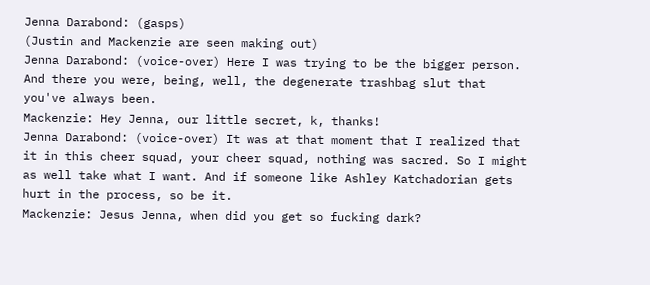Jenna Darabond: (gasps)
(Justin and Mackenzie are seen making out)
Jenna Darabond: (voice-over) Here I was trying to be the bigger person. And there you were, being, well, the degenerate trashbag slut that you've always been.
Mackenzie: Hey Jenna, our little secret, k, thanks!
Jenna Darabond: (voice-over) It was at that moment that I realized that it in this cheer squad, your cheer squad, nothing was sacred. So I might as well take what I want. And if someone like Ashley Katchadorian gets hurt in the process, so be it.
Mackenzie: Jesus Jenna, when did you get so fucking dark?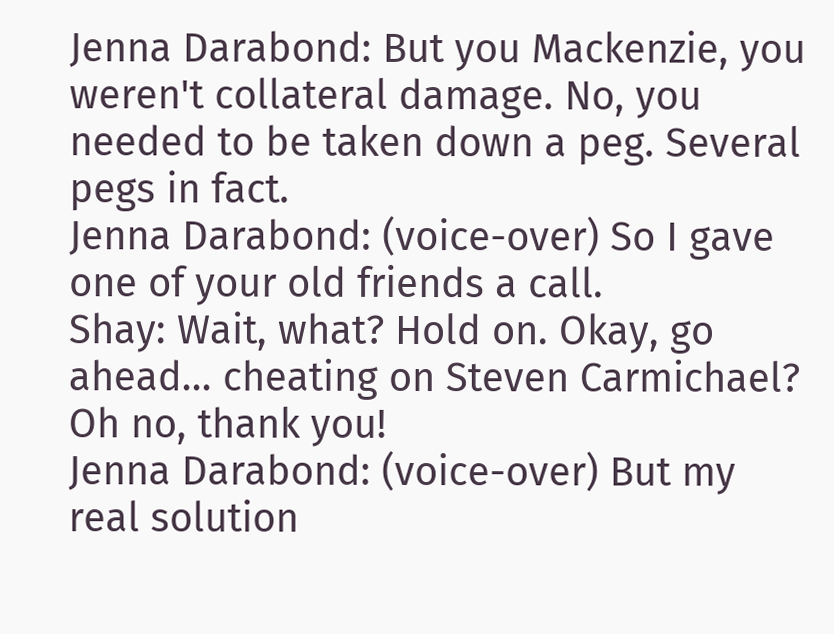Jenna Darabond: But you Mackenzie, you weren't collateral damage. No, you needed to be taken down a peg. Several pegs in fact.
Jenna Darabond: (voice-over) So I gave one of your old friends a call.
Shay: Wait, what? Hold on. Okay, go ahead... cheating on Steven Carmichael? Oh no, thank you!
Jenna Darabond: (voice-over) But my real solution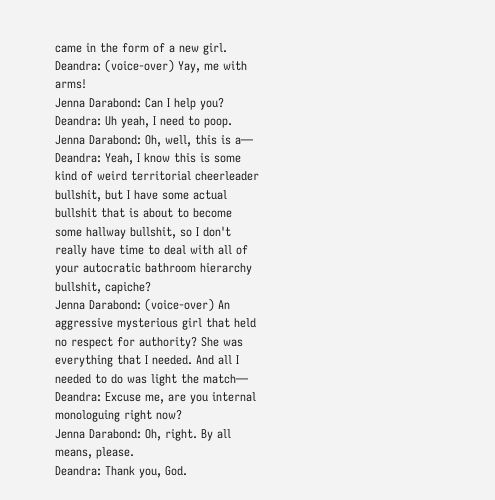came in the form of a new girl.
Deandra: (voice-over) Yay, me with arms!
Jenna Darabond: Can I help you?
Deandra: Uh yeah, I need to poop.
Jenna Darabond: Oh, well, this is a—
Deandra: Yeah, I know this is some kind of weird territorial cheerleader bullshit, but I have some actual bullshit that is about to become some hallway bullshit, so I don't really have time to deal with all of your autocratic bathroom hierarchy bullshit, capiche?
Jenna Darabond: (voice-over) An aggressive mysterious girl that held no respect for authority? She was everything that I needed. And all I needed to do was light the match—
Deandra: Excuse me, are you internal monologuing right now?
Jenna Darabond: Oh, right. By all means, please.
Deandra: Thank you, God.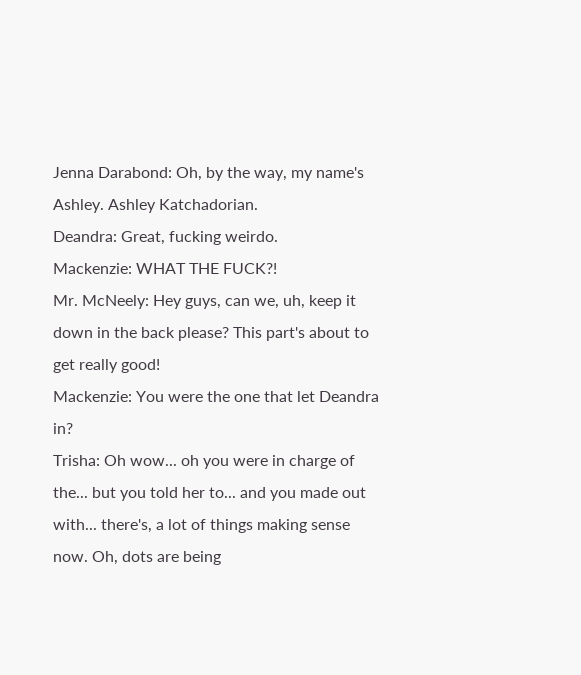Jenna Darabond: Oh, by the way, my name's Ashley. Ashley Katchadorian.
Deandra: Great, fucking weirdo.
Mackenzie: WHAT THE FUCK?!
Mr. McNeely: Hey guys, can we, uh, keep it down in the back please? This part's about to get really good!
Mackenzie: You were the one that let Deandra in?
Trisha: Oh wow... oh you were in charge of the... but you told her to... and you made out with... there's, a lot of things making sense now. Oh, dots are being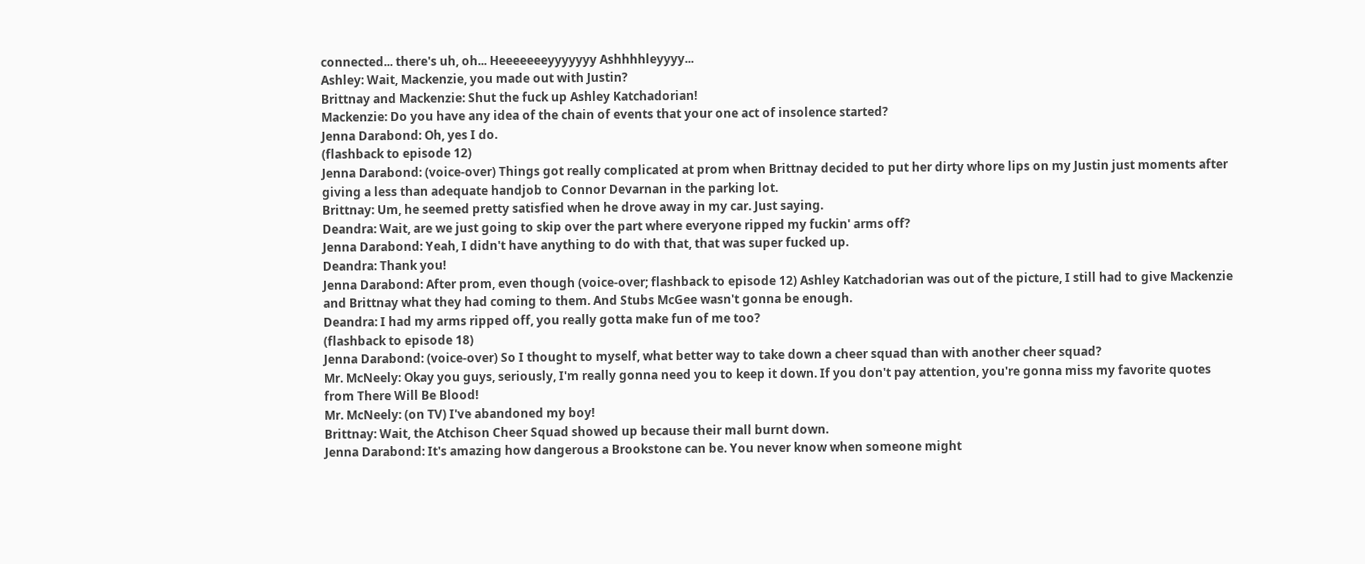connected... there's uh, oh... Heeeeeeeyyyyyyy Ashhhhleyyyy...
Ashley: Wait, Mackenzie, you made out with Justin?
Brittnay and Mackenzie: Shut the fuck up Ashley Katchadorian!
Mackenzie: Do you have any idea of the chain of events that your one act of insolence started?
Jenna Darabond: Oh, yes I do.
(flashback to episode 12)
Jenna Darabond: (voice-over) Things got really complicated at prom when Brittnay decided to put her dirty whore lips on my Justin just moments after giving a less than adequate handjob to Connor Devarnan in the parking lot.
Brittnay: Um, he seemed pretty satisfied when he drove away in my car. Just saying.
Deandra: Wait, are we just going to skip over the part where everyone ripped my fuckin' arms off?
Jenna Darabond: Yeah, I didn't have anything to do with that, that was super fucked up.
Deandra: Thank you!
Jenna Darabond: After prom, even though (voice-over; flashback to episode 12) Ashley Katchadorian was out of the picture, I still had to give Mackenzie and Brittnay what they had coming to them. And Stubs McGee wasn't gonna be enough.
Deandra: I had my arms ripped off, you really gotta make fun of me too?
(flashback to episode 18)
Jenna Darabond: (voice-over) So I thought to myself, what better way to take down a cheer squad than with another cheer squad?
Mr. McNeely: Okay you guys, seriously, I'm really gonna need you to keep it down. If you don't pay attention, you're gonna miss my favorite quotes from There Will Be Blood!
Mr. McNeely: (on TV) I've abandoned my boy!
Brittnay: Wait, the Atchison Cheer Squad showed up because their mall burnt down.
Jenna Darabond: It's amazing how dangerous a Brookstone can be. You never know when someone might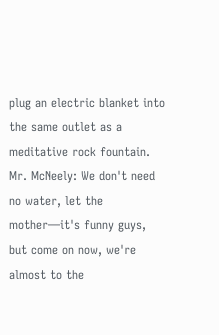plug an electric blanket into the same outlet as a meditative rock fountain.
Mr. McNeely: We don't need no water, let the mother—it's funny guys, but come on now, we're almost to the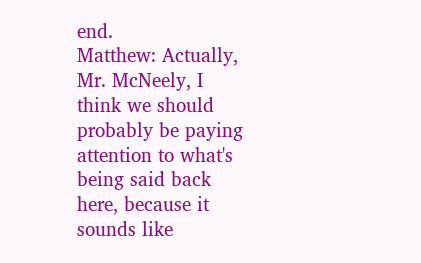end.
Matthew: Actually, Mr. McNeely, I think we should probably be paying attention to what's being said back here, because it sounds like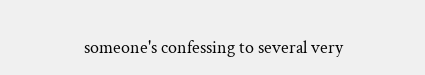someone's confessing to several very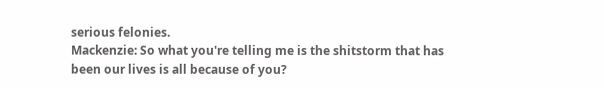serious felonies.
Mackenzie: So what you're telling me is the shitstorm that has been our lives is all because of you?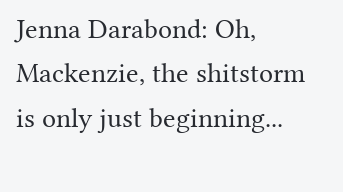Jenna Darabond: Oh, Mackenzie, the shitstorm is only just beginning...